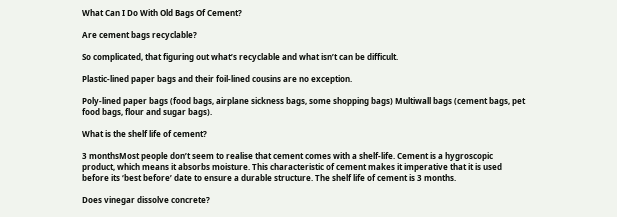What Can I Do With Old Bags Of Cement?

Are cement bags recyclable?

So complicated, that figuring out what’s recyclable and what isn’t can be difficult.

Plastic-lined paper bags and their foil-lined cousins are no exception.

Poly-lined paper bags (food bags, airplane sickness bags, some shopping bags) Multiwall bags (cement bags, pet food bags, flour and sugar bags).

What is the shelf life of cement?

3 monthsMost people don’t seem to realise that cement comes with a shelf-life. Cement is a hygroscopic product, which means it absorbs moisture. This characteristic of cement makes it imperative that it is used before its ‘best before’ date to ensure a durable structure. The shelf life of cement is 3 months.

Does vinegar dissolve concrete?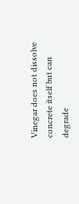Vinegar does not dissolve concrete itself but can degrade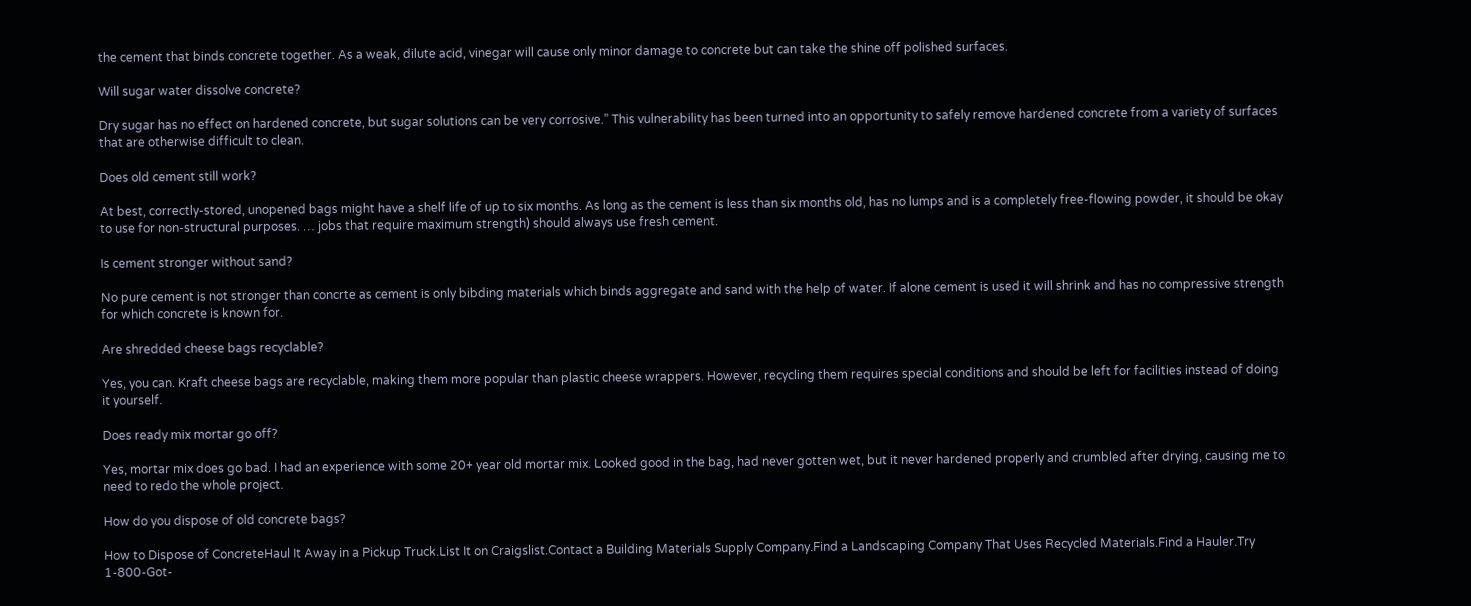the cement that binds concrete together. As a weak, dilute acid, vinegar will cause only minor damage to concrete but can take the shine off polished surfaces.

Will sugar water dissolve concrete?

Dry sugar has no effect on hardened concrete, but sugar solutions can be very corrosive.” This vulnerability has been turned into an opportunity to safely remove hardened concrete from a variety of surfaces that are otherwise difficult to clean.

Does old cement still work?

At best, correctly-stored, unopened bags might have a shelf life of up to six months. As long as the cement is less than six months old, has no lumps and is a completely free-flowing powder, it should be okay to use for non-structural purposes. … jobs that require maximum strength) should always use fresh cement.

Is cement stronger without sand?

No pure cement is not stronger than concrte as cement is only bibding materials which binds aggregate and sand with the help of water. If alone cement is used it will shrink and has no compressive strength for which concrete is known for.

Are shredded cheese bags recyclable?

Yes, you can. Kraft cheese bags are recyclable, making them more popular than plastic cheese wrappers. However, recycling them requires special conditions and should be left for facilities instead of doing it yourself.

Does ready mix mortar go off?

Yes, mortar mix does go bad. I had an experience with some 20+ year old mortar mix. Looked good in the bag, had never gotten wet, but it never hardened properly and crumbled after drying, causing me to need to redo the whole project.

How do you dispose of old concrete bags?

How to Dispose of ConcreteHaul It Away in a Pickup Truck.List It on Craigslist.Contact a Building Materials Supply Company.Find a Landscaping Company That Uses Recycled Materials.Find a Hauler.Try 1-800-Got-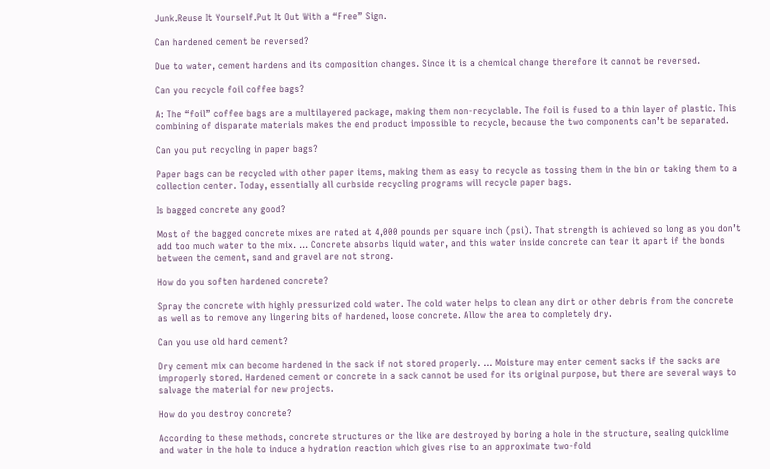Junk.Reuse It Yourself.Put It Out With a “Free” Sign.

Can hardened cement be reversed?

Due to water, cement hardens and its composition changes. Since it is a chemical change therefore it cannot be reversed.

Can you recycle foil coffee bags?

A: The “foil” coffee bags are a multilayered package, making them non-recyclable. The foil is fused to a thin layer of plastic. This combining of disparate materials makes the end product impossible to recycle, because the two components can’t be separated.

Can you put recycling in paper bags?

Paper bags can be recycled with other paper items, making them as easy to recycle as tossing them in the bin or taking them to a collection center. Today, essentially all curbside recycling programs will recycle paper bags.

Is bagged concrete any good?

Most of the bagged concrete mixes are rated at 4,000 pounds per square inch (psi). That strength is achieved so long as you don’t add too much water to the mix. … Concrete absorbs liquid water, and this water inside concrete can tear it apart if the bonds between the cement, sand and gravel are not strong.

How do you soften hardened concrete?

Spray the concrete with highly pressurized cold water. The cold water helps to clean any dirt or other debris from the concrete as well as to remove any lingering bits of hardened, loose concrete. Allow the area to completely dry.

Can you use old hard cement?

Dry cement mix can become hardened in the sack if not stored properly. … Moisture may enter cement sacks if the sacks are improperly stored. Hardened cement or concrete in a sack cannot be used for its original purpose, but there are several ways to salvage the material for new projects.

How do you destroy concrete?

According to these methods, concrete structures or the like are destroyed by boring a hole in the structure, sealing quicklime and water in the hole to induce a hydration reaction which gives rise to an approximate two-fold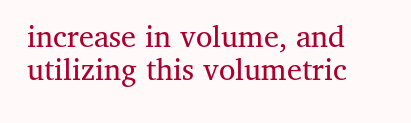increase in volume, and utilizing this volumetric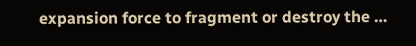expansion force to fragment or destroy the …